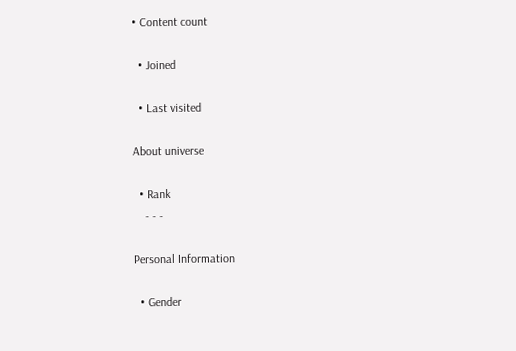• Content count

  • Joined

  • Last visited

About universe

  • Rank
    - - -

Personal Information

  • Gender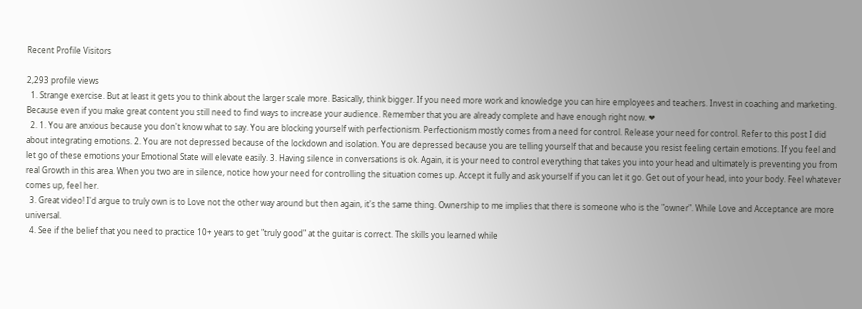Recent Profile Visitors

2,293 profile views
  1. Strange exercise. But at least it gets you to think about the larger scale more. Basically, think bigger. If you need more work and knowledge you can hire employees and teachers. Invest in coaching and marketing. Because even if you make great content you still need to find ways to increase your audience. Remember that you are already complete and have enough right now. ❤
  2. 1. You are anxious because you don't know what to say. You are blocking yourself with perfectionism. Perfectionism mostly comes from a need for control. Release your need for control. Refer to this post I did about integrating emotions. 2. You are not depressed because of the lockdown and isolation. You are depressed because you are telling yourself that and because you resist feeling certain emotions. If you feel and let go of these emotions your Emotional State will elevate easily. 3. Having silence in conversations is ok. Again, it is your need to control everything that takes you into your head and ultimately is preventing you from real Growth in this area. When you two are in silence, notice how your need for controlling the situation comes up. Accept it fully and ask yourself if you can let it go. Get out of your head, into your body. Feel whatever comes up, feel her.
  3. Great video! I'd argue to truly own is to Love not the other way around but then again, it's the same thing. Ownership to me implies that there is someone who is the "owner". While Love and Acceptance are more universal.
  4. See if the belief that you need to practice 10+ years to get "truly good" at the guitar is correct. The skills you learned while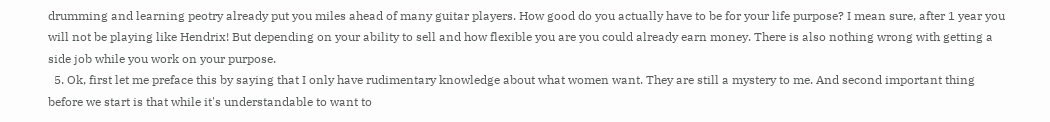drumming and learning peotry already put you miles ahead of many guitar players. How good do you actually have to be for your life purpose? I mean sure, after 1 year you will not be playing like Hendrix! But depending on your ability to sell and how flexible you are you could already earn money. There is also nothing wrong with getting a side job while you work on your purpose.
  5. Ok, first let me preface this by saying that I only have rudimentary knowledge about what women want. They are still a mystery to me. And second important thing before we start is that while it's understandable to want to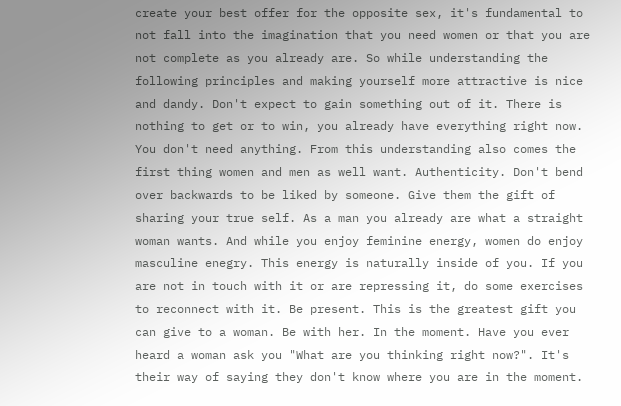create your best offer for the opposite sex, it's fundamental to not fall into the imagination that you need women or that you are not complete as you already are. So while understanding the following principles and making yourself more attractive is nice and dandy. Don't expect to gain something out of it. There is nothing to get or to win, you already have everything right now. You don't need anything. From this understanding also comes the first thing women and men as well want. Authenticity. Don't bend over backwards to be liked by someone. Give them the gift of sharing your true self. As a man you already are what a straight woman wants. And while you enjoy feminine energy, women do enjoy masculine enegry. This energy is naturally inside of you. If you are not in touch with it or are repressing it, do some exercises to reconnect with it. Be present. This is the greatest gift you can give to a woman. Be with her. In the moment. Have you ever heard a woman ask you "What are you thinking right now?". It's their way of saying they don't know where you are in the moment.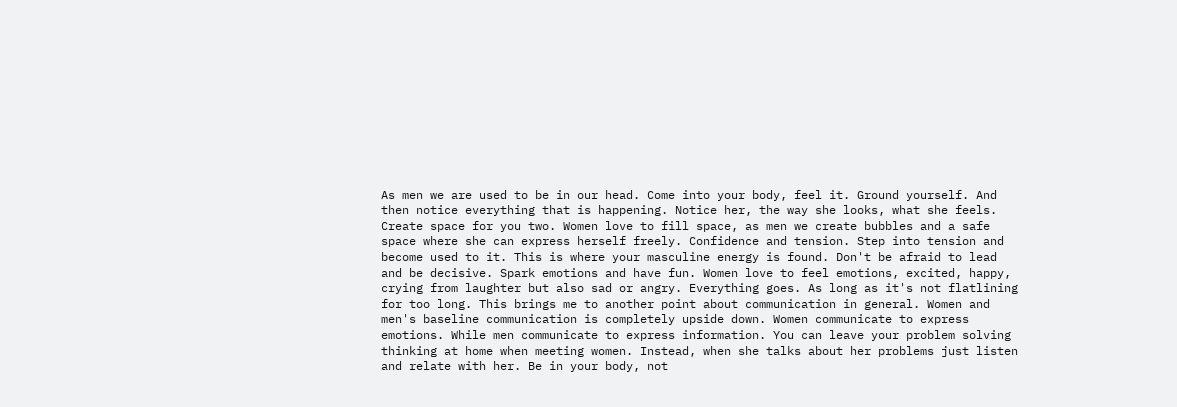As men we are used to be in our head. Come into your body, feel it. Ground yourself. And then notice everything that is happening. Notice her, the way she looks, what she feels. Create space for you two. Women love to fill space, as men we create bubbles and a safe space where she can express herself freely. Confidence and tension. Step into tension and become used to it. This is where your masculine energy is found. Don't be afraid to lead and be decisive. Spark emotions and have fun. Women love to feel emotions, excited, happy, crying from laughter but also sad or angry. Everything goes. As long as it's not flatlining for too long. This brings me to another point about communication in general. Women and men's baseline communication is completely upside down. Women communicate to express emotions. While men communicate to express information. You can leave your problem solving thinking at home when meeting women. Instead, when she talks about her problems just listen and relate with her. Be in your body, not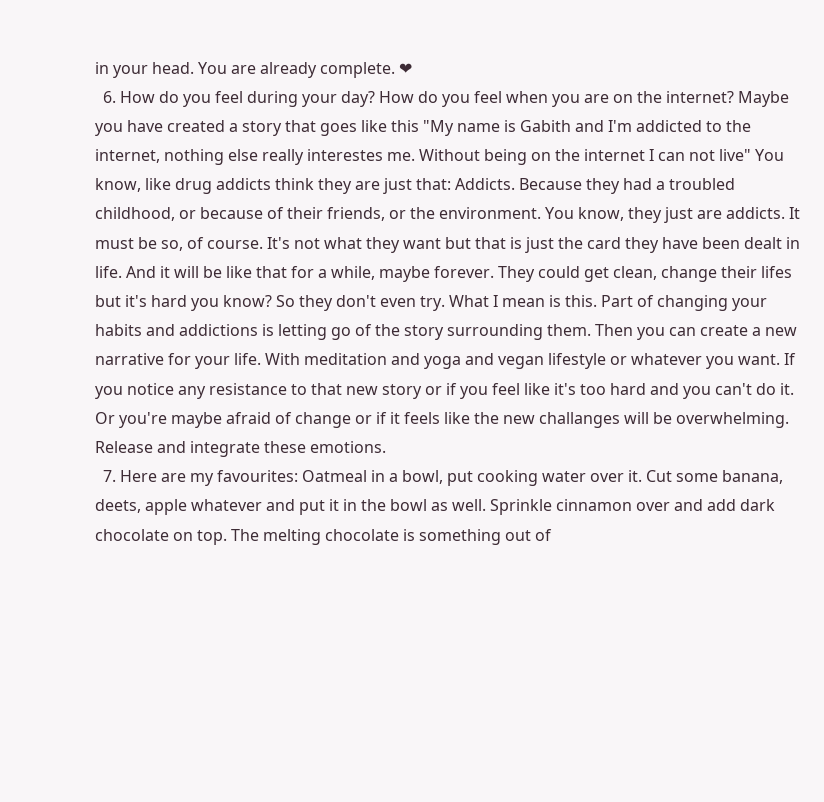in your head. You are already complete. ❤
  6. How do you feel during your day? How do you feel when you are on the internet? Maybe you have created a story that goes like this "My name is Gabith and I'm addicted to the internet, nothing else really interestes me. Without being on the internet I can not live" You know, like drug addicts think they are just that: Addicts. Because they had a troubled childhood, or because of their friends, or the environment. You know, they just are addicts. It must be so, of course. It's not what they want but that is just the card they have been dealt in life. And it will be like that for a while, maybe forever. They could get clean, change their lifes but it's hard you know? So they don't even try. What I mean is this. Part of changing your habits and addictions is letting go of the story surrounding them. Then you can create a new narrative for your life. With meditation and yoga and vegan lifestyle or whatever you want. If you notice any resistance to that new story or if you feel like it's too hard and you can't do it. Or you're maybe afraid of change or if it feels like the new challanges will be overwhelming. Release and integrate these emotions.
  7. Here are my favourites: Oatmeal in a bowl, put cooking water over it. Cut some banana, deets, apple whatever and put it in the bowl as well. Sprinkle cinnamon over and add dark chocolate on top. The melting chocolate is something out of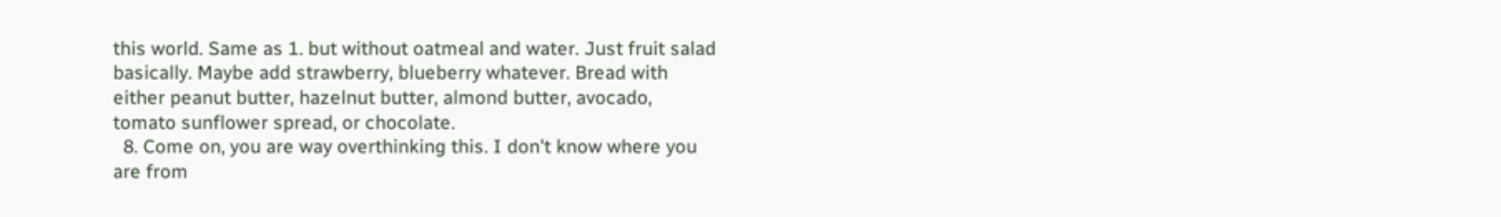this world. Same as 1. but without oatmeal and water. Just fruit salad basically. Maybe add strawberry, blueberry whatever. Bread with either peanut butter, hazelnut butter, almond butter, avocado, tomato sunflower spread, or chocolate.
  8. Come on, you are way overthinking this. I don't know where you are from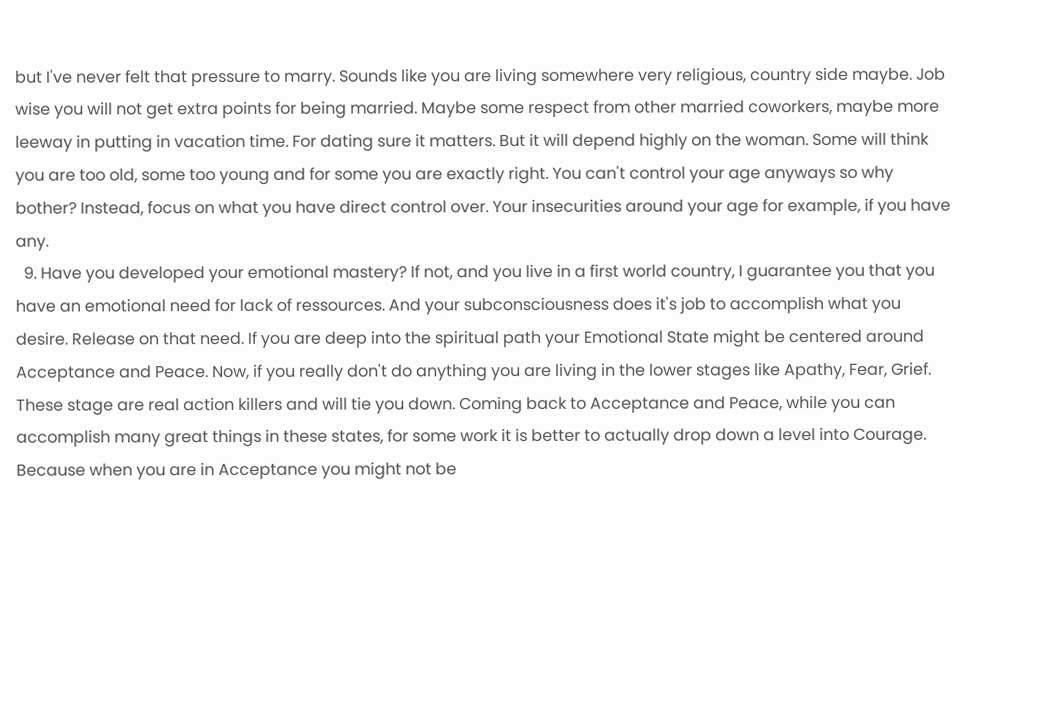but I've never felt that pressure to marry. Sounds like you are living somewhere very religious, country side maybe. Job wise you will not get extra points for being married. Maybe some respect from other married coworkers, maybe more leeway in putting in vacation time. For dating sure it matters. But it will depend highly on the woman. Some will think you are too old, some too young and for some you are exactly right. You can't control your age anyways so why bother? Instead, focus on what you have direct control over. Your insecurities around your age for example, if you have any.
  9. Have you developed your emotional mastery? If not, and you live in a first world country, I guarantee you that you have an emotional need for lack of ressources. And your subconsciousness does it's job to accomplish what you desire. Release on that need. If you are deep into the spiritual path your Emotional State might be centered around Acceptance and Peace. Now, if you really don't do anything you are living in the lower stages like Apathy, Fear, Grief. These stage are real action killers and will tie you down. Coming back to Acceptance and Peace, while you can accomplish many great things in these states, for some work it is better to actually drop down a level into Courage. Because when you are in Acceptance you might not be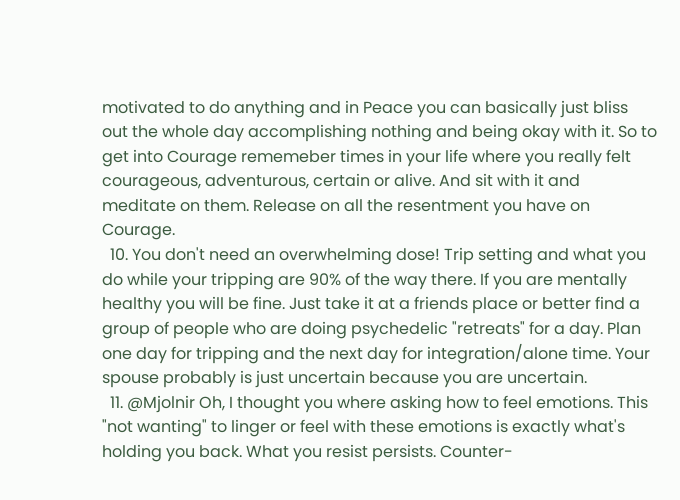motivated to do anything and in Peace you can basically just bliss out the whole day accomplishing nothing and being okay with it. So to get into Courage rememeber times in your life where you really felt courageous, adventurous, certain or alive. And sit with it and meditate on them. Release on all the resentment you have on Courage.
  10. You don't need an overwhelming dose! Trip setting and what you do while your tripping are 90% of the way there. If you are mentally healthy you will be fine. Just take it at a friends place or better find a group of people who are doing psychedelic "retreats" for a day. Plan one day for tripping and the next day for integration/alone time. Your spouse probably is just uncertain because you are uncertain.
  11. @Mjolnir Oh, I thought you where asking how to feel emotions. This "not wanting" to linger or feel with these emotions is exactly what's holding you back. What you resist persists. Counter-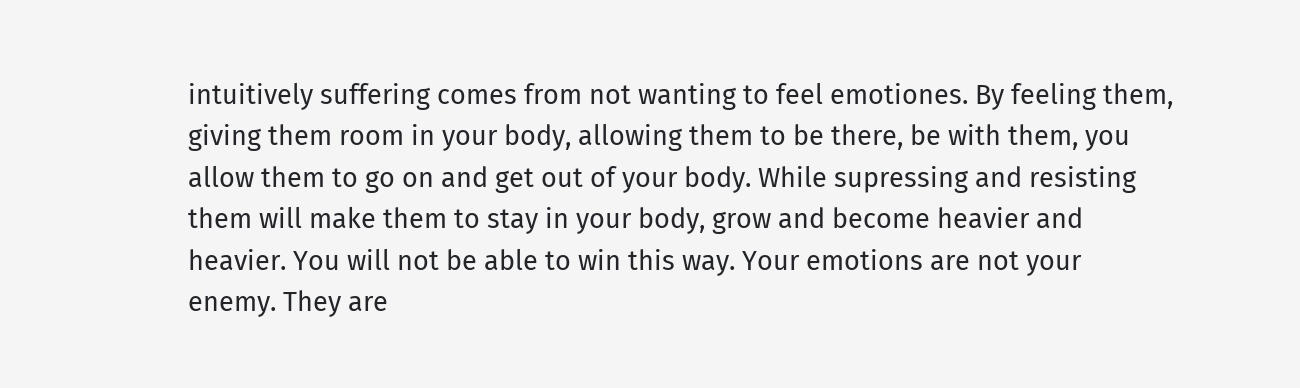intuitively suffering comes from not wanting to feel emotiones. By feeling them, giving them room in your body, allowing them to be there, be with them, you allow them to go on and get out of your body. While supressing and resisting them will make them to stay in your body, grow and become heavier and heavier. You will not be able to win this way. Your emotions are not your enemy. They are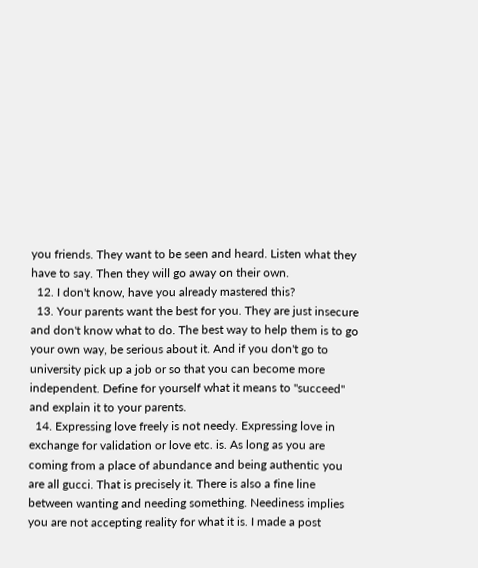you friends. They want to be seen and heard. Listen what they have to say. Then they will go away on their own.
  12. I don't know, have you already mastered this?
  13. Your parents want the best for you. They are just insecure and don't know what to do. The best way to help them is to go your own way, be serious about it. And if you don't go to university pick up a job or so that you can become more independent. Define for yourself what it means to "succeed" and explain it to your parents.
  14. Expressing love freely is not needy. Expressing love in exchange for validation or love etc. is. As long as you are coming from a place of abundance and being authentic you are all gucci. That is precisely it. There is also a fine line between wanting and needing something. Neediness implies you are not accepting reality for what it is. I made a post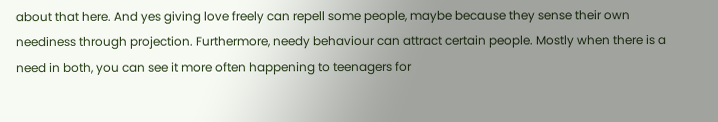about that here. And yes giving love freely can repell some people, maybe because they sense their own neediness through projection. Furthermore, needy behaviour can attract certain people. Mostly when there is a need in both, you can see it more often happening to teenagers for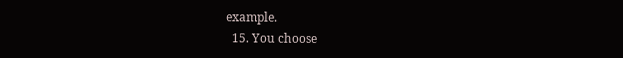example.
  15. You choose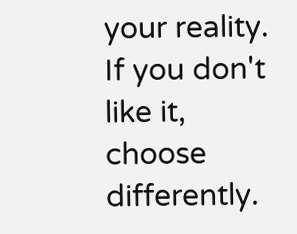your reality. If you don't like it, choose differently.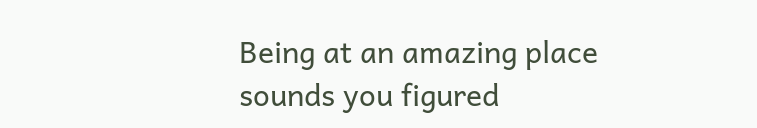Being at an amazing place sounds you figured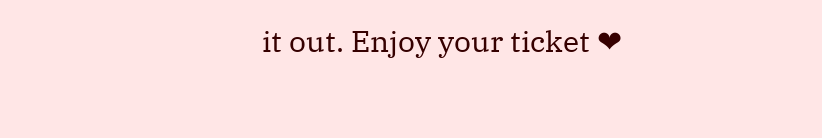it out. Enjoy your ticket ❤